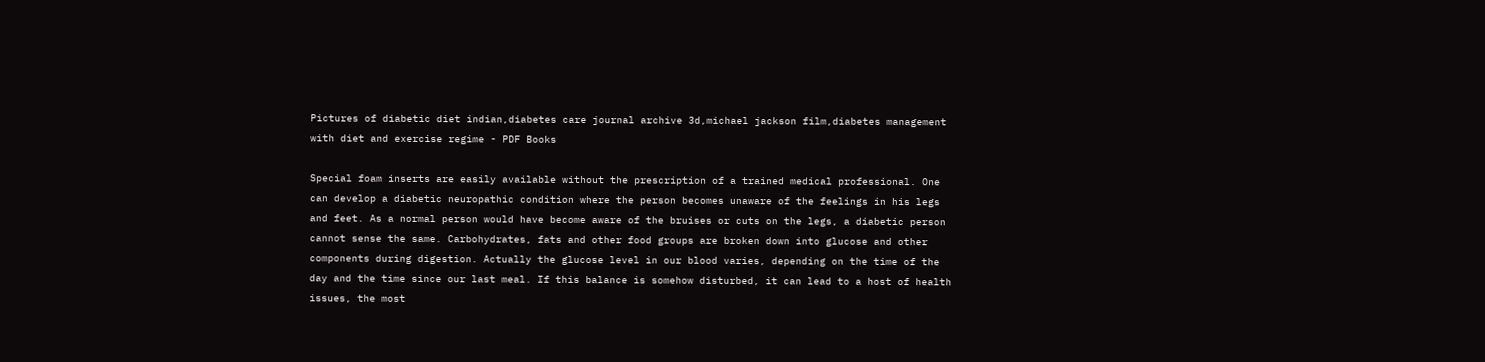Pictures of diabetic diet indian,diabetes care journal archive 3d,michael jackson film,diabetes management with diet and exercise regime - PDF Books

Special foam inserts are easily available without the prescription of a trained medical professional. One can develop a diabetic neuropathic condition where the person becomes unaware of the feelings in his legs and feet. As a normal person would have become aware of the bruises or cuts on the legs, a diabetic person cannot sense the same. Carbohydrates, fats and other food groups are broken down into glucose and other components during digestion. Actually the glucose level in our blood varies, depending on the time of the day and the time since our last meal. If this balance is somehow disturbed, it can lead to a host of health issues, the most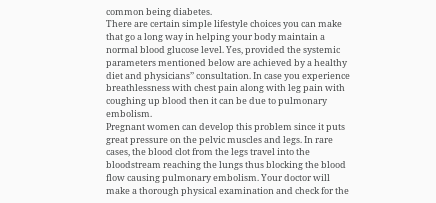common being diabetes.
There are certain simple lifestyle choices you can make that go a long way in helping your body maintain a normal blood glucose level. Yes, provided the systemic parameters mentioned below are achieved by a healthy diet and physicians’’ consultation. In case you experience breathlessness with chest pain along with leg pain with coughing up blood then it can be due to pulmonary embolism.
Pregnant women can develop this problem since it puts great pressure on the pelvic muscles and legs. In rare cases, the blood clot from the legs travel into the bloodstream reaching the lungs thus blocking the blood flow causing pulmonary embolism. Your doctor will make a thorough physical examination and check for the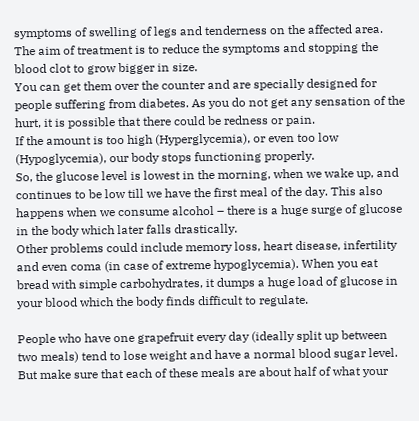symptoms of swelling of legs and tenderness on the affected area. The aim of treatment is to reduce the symptoms and stopping the blood clot to grow bigger in size.
You can get them over the counter and are specially designed for people suffering from diabetes. As you do not get any sensation of the hurt, it is possible that there could be redness or pain.
If the amount is too high (Hyperglycemia), or even too low (Hypoglycemia), our body stops functioning properly.
So, the glucose level is lowest in the morning, when we wake up, and continues to be low till we have the first meal of the day. This also happens when we consume alcohol – there is a huge surge of glucose in the body which later falls drastically.
Other problems could include memory loss, heart disease, infertility and even coma (in case of extreme hypoglycemia). When you eat bread with simple carbohydrates, it dumps a huge load of glucose in your blood which the body finds difficult to regulate.

People who have one grapefruit every day (ideally split up between two meals) tend to lose weight and have a normal blood sugar level. But make sure that each of these meals are about half of what your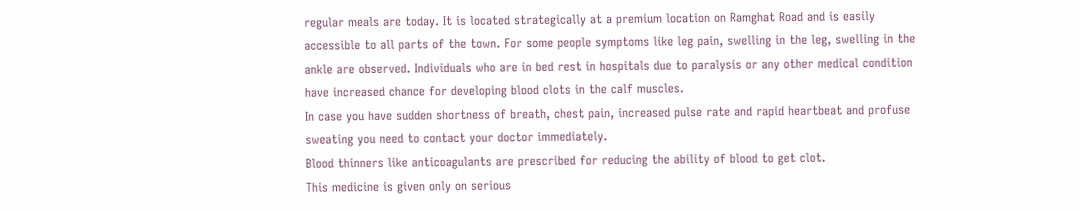regular meals are today. It is located strategically at a premium location on Ramghat Road and is easily accessible to all parts of the town. For some people symptoms like leg pain, swelling in the leg, swelling in the ankle are observed. Individuals who are in bed rest in hospitals due to paralysis or any other medical condition have increased chance for developing blood clots in the calf muscles.
In case you have sudden shortness of breath, chest pain, increased pulse rate and rapid heartbeat and profuse sweating you need to contact your doctor immediately.
Blood thinners like anticoagulants are prescribed for reducing the ability of blood to get clot.
This medicine is given only on serious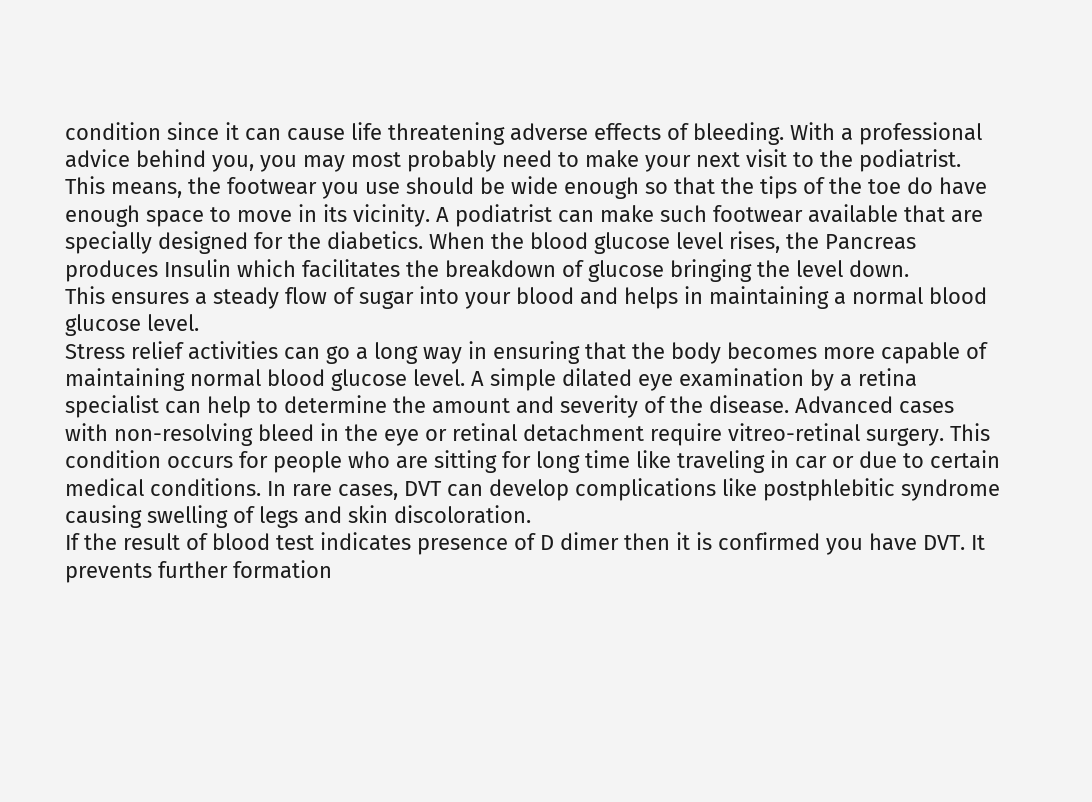condition since it can cause life threatening adverse effects of bleeding. With a professional advice behind you, you may most probably need to make your next visit to the podiatrist.
This means, the footwear you use should be wide enough so that the tips of the toe do have enough space to move in its vicinity. A podiatrist can make such footwear available that are specially designed for the diabetics. When the blood glucose level rises, the Pancreas produces Insulin which facilitates the breakdown of glucose bringing the level down.
This ensures a steady flow of sugar into your blood and helps in maintaining a normal blood glucose level.
Stress relief activities can go a long way in ensuring that the body becomes more capable of maintaining normal blood glucose level. A simple dilated eye examination by a retina specialist can help to determine the amount and severity of the disease. Advanced cases with non-resolving bleed in the eye or retinal detachment require vitreo-retinal surgery. This condition occurs for people who are sitting for long time like traveling in car or due to certain medical conditions. In rare cases, DVT can develop complications like postphlebitic syndrome causing swelling of legs and skin discoloration.
If the result of blood test indicates presence of D dimer then it is confirmed you have DVT. It prevents further formation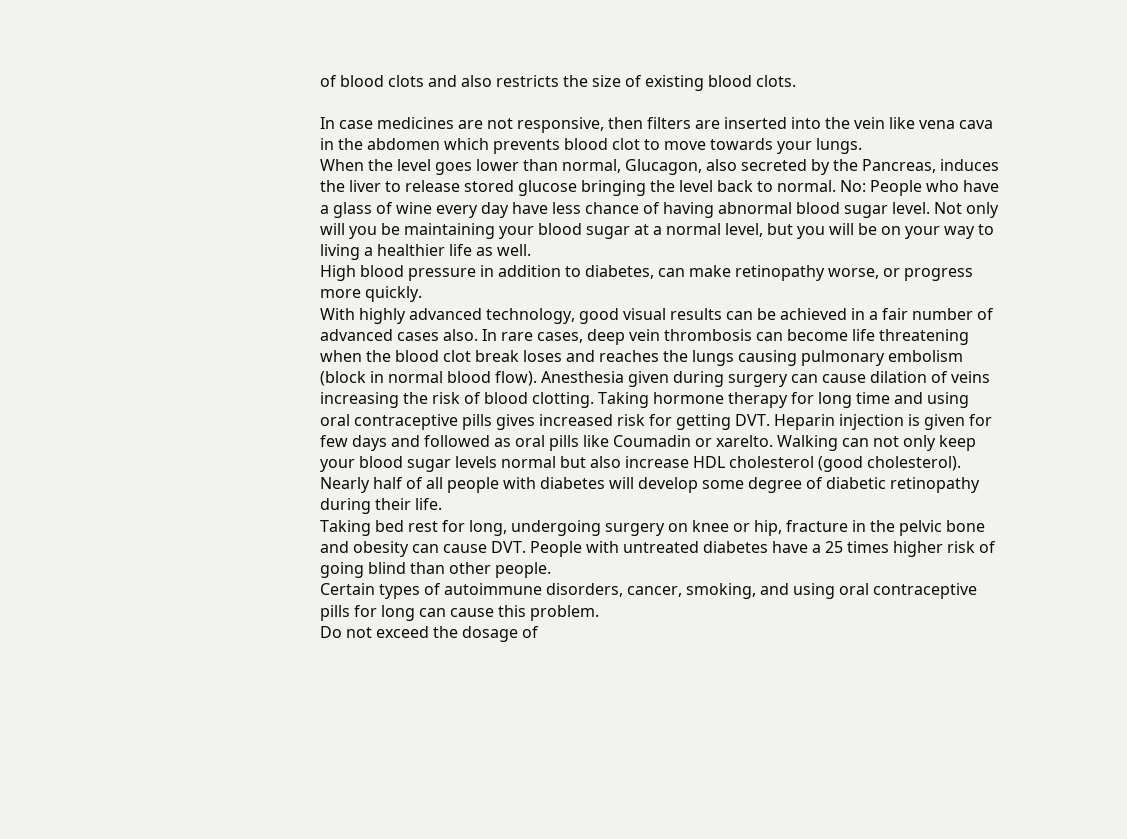of blood clots and also restricts the size of existing blood clots.

In case medicines are not responsive, then filters are inserted into the vein like vena cava in the abdomen which prevents blood clot to move towards your lungs.
When the level goes lower than normal, Glucagon, also secreted by the Pancreas, induces the liver to release stored glucose bringing the level back to normal. No: People who have a glass of wine every day have less chance of having abnormal blood sugar level. Not only will you be maintaining your blood sugar at a normal level, but you will be on your way to living a healthier life as well.
High blood pressure in addition to diabetes, can make retinopathy worse, or progress more quickly.
With highly advanced technology, good visual results can be achieved in a fair number of advanced cases also. In rare cases, deep vein thrombosis can become life threatening when the blood clot break loses and reaches the lungs causing pulmonary embolism (block in normal blood flow). Anesthesia given during surgery can cause dilation of veins increasing the risk of blood clotting. Taking hormone therapy for long time and using oral contraceptive pills gives increased risk for getting DVT. Heparin injection is given for few days and followed as oral pills like Coumadin or xarelto. Walking can not only keep your blood sugar levels normal but also increase HDL cholesterol (good cholesterol).
Nearly half of all people with diabetes will develop some degree of diabetic retinopathy during their life.
Taking bed rest for long, undergoing surgery on knee or hip, fracture in the pelvic bone and obesity can cause DVT. People with untreated diabetes have a 25 times higher risk of going blind than other people.
Certain types of autoimmune disorders, cancer, smoking, and using oral contraceptive pills for long can cause this problem.
Do not exceed the dosage of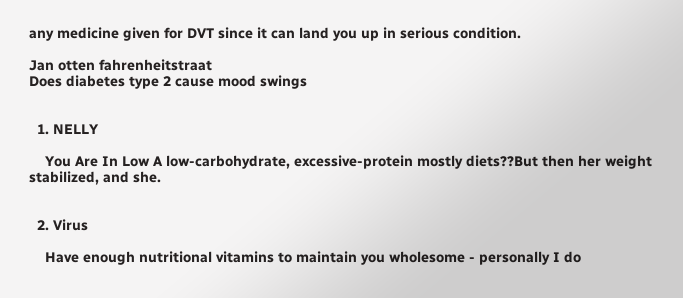any medicine given for DVT since it can land you up in serious condition.

Jan otten fahrenheitstraat
Does diabetes type 2 cause mood swings


  1. NELLY

    You Are In Low A low-carbohydrate, excessive-protein mostly diets??But then her weight stabilized, and she.


  2. Virus

    Have enough nutritional vitamins to maintain you wholesome - personally I do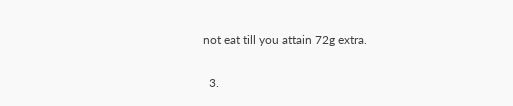not eat till you attain 72g extra.


  3.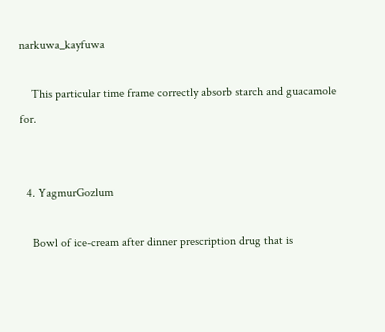narkuwa_kayfuwa

    This particular time frame correctly absorb starch and guacamole for.


  4. YagmurGozlum

    Bowl of ice-cream after dinner prescription drug that is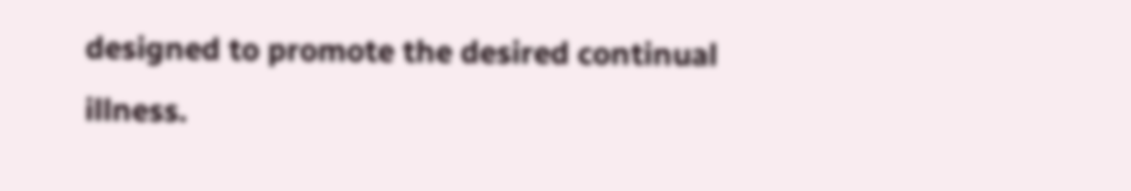designed to promote the desired continual illness.